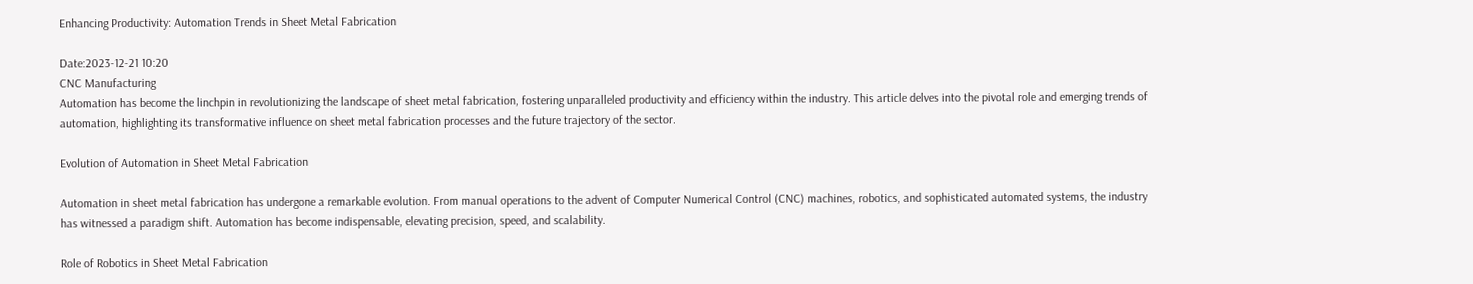Enhancing Productivity: Automation Trends in Sheet Metal Fabrication

Date:2023-12-21 10:20
CNC Manufacturing
Automation has become the linchpin in revolutionizing the landscape of sheet metal fabrication, fostering unparalleled productivity and efficiency within the industry. This article delves into the pivotal role and emerging trends of automation, highlighting its transformative influence on sheet metal fabrication processes and the future trajectory of the sector.

Evolution of Automation in Sheet Metal Fabrication

Automation in sheet metal fabrication has undergone a remarkable evolution. From manual operations to the advent of Computer Numerical Control (CNC) machines, robotics, and sophisticated automated systems, the industry has witnessed a paradigm shift. Automation has become indispensable, elevating precision, speed, and scalability.

Role of Robotics in Sheet Metal Fabrication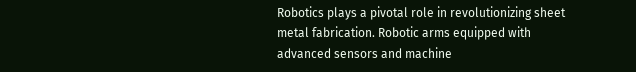Robotics plays a pivotal role in revolutionizing sheet metal fabrication. Robotic arms equipped with advanced sensors and machine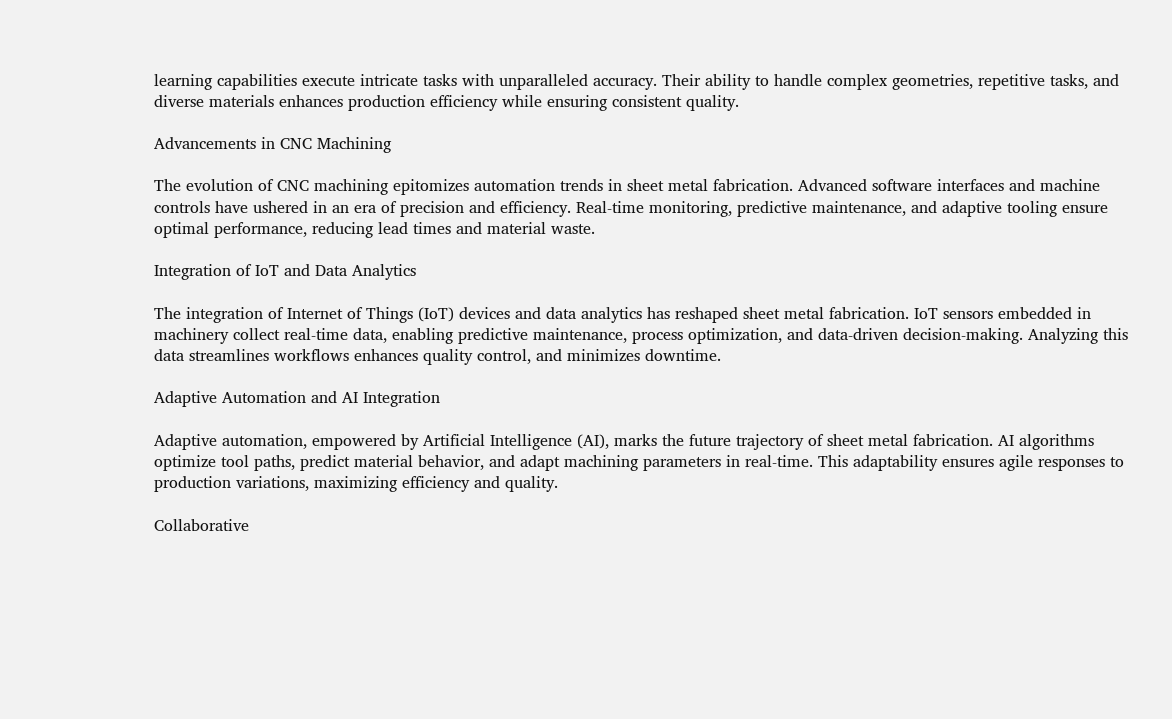learning capabilities execute intricate tasks with unparalleled accuracy. Their ability to handle complex geometries, repetitive tasks, and diverse materials enhances production efficiency while ensuring consistent quality.

Advancements in CNC Machining

The evolution of CNC machining epitomizes automation trends in sheet metal fabrication. Advanced software interfaces and machine controls have ushered in an era of precision and efficiency. Real-time monitoring, predictive maintenance, and adaptive tooling ensure optimal performance, reducing lead times and material waste.

Integration of IoT and Data Analytics

The integration of Internet of Things (IoT) devices and data analytics has reshaped sheet metal fabrication. IoT sensors embedded in machinery collect real-time data, enabling predictive maintenance, process optimization, and data-driven decision-making. Analyzing this data streamlines workflows enhances quality control, and minimizes downtime.

Adaptive Automation and AI Integration

Adaptive automation, empowered by Artificial Intelligence (AI), marks the future trajectory of sheet metal fabrication. AI algorithms optimize tool paths, predict material behavior, and adapt machining parameters in real-time. This adaptability ensures agile responses to production variations, maximizing efficiency and quality.

Collaborative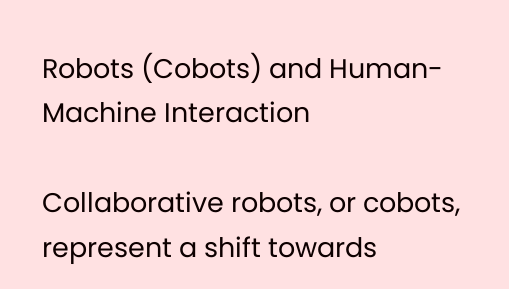Robots (Cobots) and Human-Machine Interaction

Collaborative robots, or cobots, represent a shift towards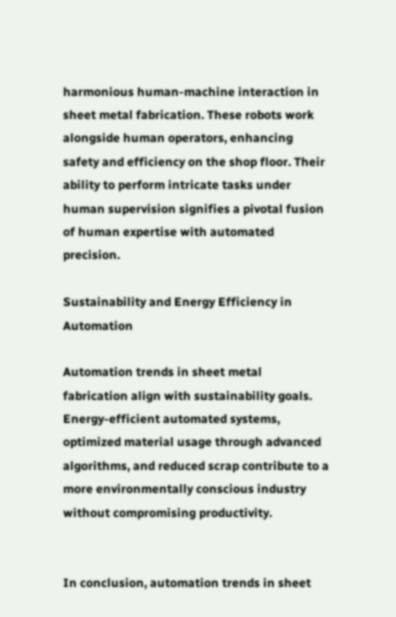harmonious human-machine interaction in sheet metal fabrication. These robots work alongside human operators, enhancing safety and efficiency on the shop floor. Their ability to perform intricate tasks under human supervision signifies a pivotal fusion of human expertise with automated precision.

Sustainability and Energy Efficiency in Automation

Automation trends in sheet metal fabrication align with sustainability goals. Energy-efficient automated systems, optimized material usage through advanced algorithms, and reduced scrap contribute to a more environmentally conscious industry without compromising productivity.


In conclusion, automation trends in sheet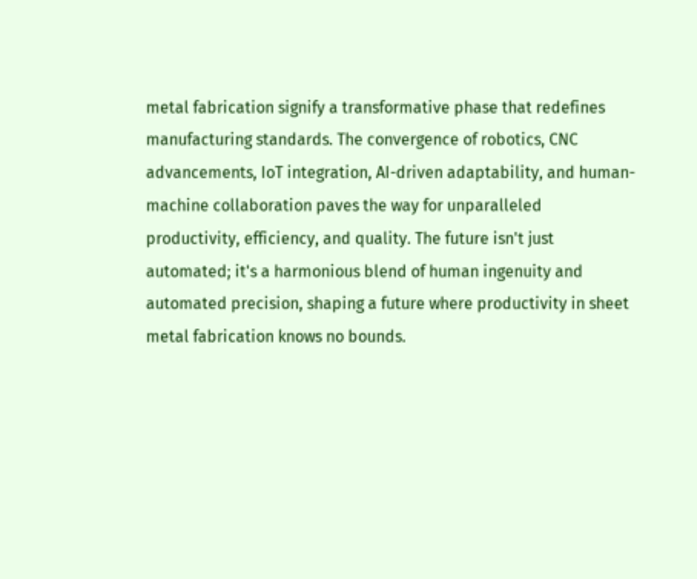metal fabrication signify a transformative phase that redefines manufacturing standards. The convergence of robotics, CNC advancements, IoT integration, AI-driven adaptability, and human-machine collaboration paves the way for unparalleled productivity, efficiency, and quality. The future isn't just automated; it's a harmonious blend of human ingenuity and automated precision, shaping a future where productivity in sheet metal fabrication knows no bounds.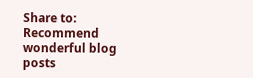Share to:
Recommend wonderful blog posts